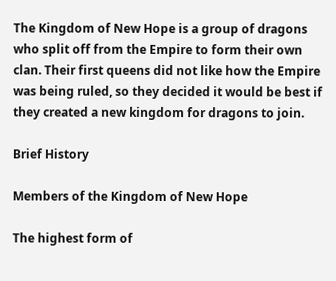The Kingdom of New Hope is a group of dragons who split off from the Empire to form their own clan. Their first queens did not like how the Empire was being ruled, so they decided it would be best if they created a new kingdom for dragons to join.

Brief History

Members of the Kingdom of New Hope

The highest form of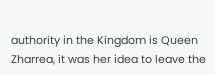authority in the Kingdom is Queen Zharrea, it was her idea to leave the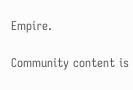Empire.

Community content is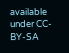available under CC-BY-SA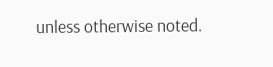unless otherwise noted.